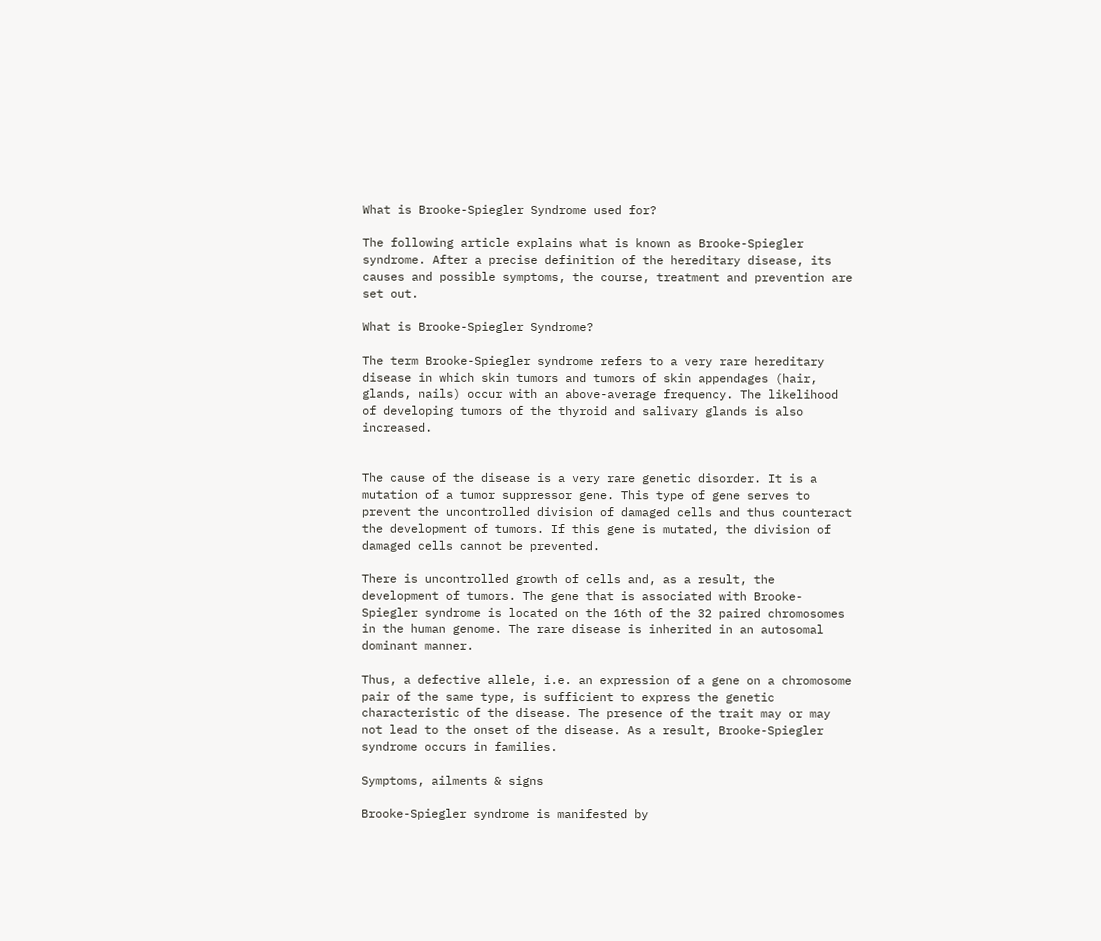What is Brooke-Spiegler Syndrome used for?

The following article explains what is known as Brooke-Spiegler syndrome. After a precise definition of the hereditary disease, its causes and possible symptoms, the course, treatment and prevention are set out.

What is Brooke-Spiegler Syndrome?

The term Brooke-Spiegler syndrome refers to a very rare hereditary disease in which skin tumors and tumors of skin appendages (hair, glands, nails) occur with an above-average frequency. The likelihood of developing tumors of the thyroid and salivary glands is also increased.


The cause of the disease is a very rare genetic disorder. It is a mutation of a tumor suppressor gene. This type of gene serves to prevent the uncontrolled division of damaged cells and thus counteract the development of tumors. If this gene is mutated, the division of damaged cells cannot be prevented.

There is uncontrolled growth of cells and, as a result, the development of tumors. The gene that is associated with Brooke-Spiegler syndrome is located on the 16th of the 32 paired chromosomes in the human genome. The rare disease is inherited in an autosomal dominant manner.

Thus, a defective allele, i.e. an expression of a gene on a chromosome pair of the same type, is sufficient to express the genetic characteristic of the disease. The presence of the trait may or may not lead to the onset of the disease. As a result, Brooke-Spiegler syndrome occurs in families.

Symptoms, ailments & signs

Brooke-Spiegler syndrome is manifested by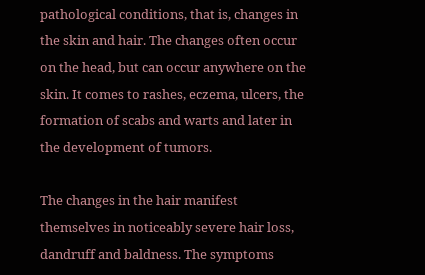pathological conditions, that is, changes in the skin and hair. The changes often occur on the head, but can occur anywhere on the skin. It comes to rashes, eczema, ulcers, the formation of scabs and warts and later in the development of tumors.

The changes in the hair manifest themselves in noticeably severe hair loss, dandruff and baldness. The symptoms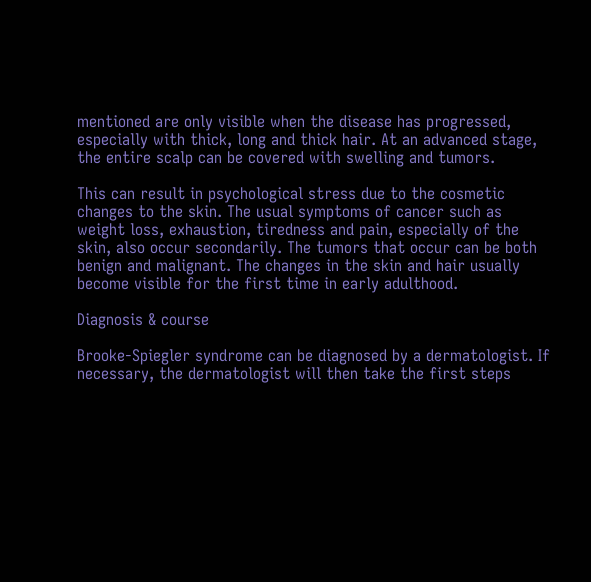mentioned are only visible when the disease has progressed, especially with thick, long and thick hair. At an advanced stage, the entire scalp can be covered with swelling and tumors.

This can result in psychological stress due to the cosmetic changes to the skin. The usual symptoms of cancer such as weight loss, exhaustion, tiredness and pain, especially of the skin, also occur secondarily. The tumors that occur can be both benign and malignant. The changes in the skin and hair usually become visible for the first time in early adulthood.

Diagnosis & course

Brooke-Spiegler syndrome can be diagnosed by a dermatologist. If necessary, the dermatologist will then take the first steps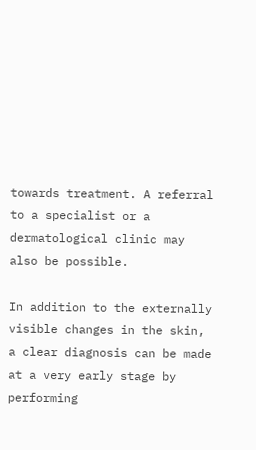towards treatment. A referral to a specialist or a dermatological clinic may also be possible.

In addition to the externally visible changes in the skin, a clear diagnosis can be made at a very early stage by performing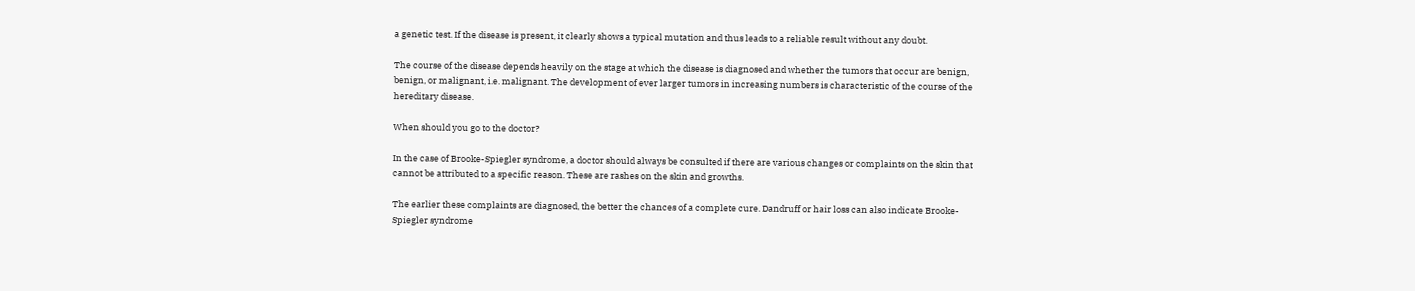a genetic test. If the disease is present, it clearly shows a typical mutation and thus leads to a reliable result without any doubt.

The course of the disease depends heavily on the stage at which the disease is diagnosed and whether the tumors that occur are benign, benign, or malignant, i.e. malignant. The development of ever larger tumors in increasing numbers is characteristic of the course of the hereditary disease.

When should you go to the doctor?

In the case of Brooke-Spiegler syndrome, a doctor should always be consulted if there are various changes or complaints on the skin that cannot be attributed to a specific reason. These are rashes on the skin and growths.

The earlier these complaints are diagnosed, the better the chances of a complete cure. Dandruff or hair loss can also indicate Brooke-Spiegler syndrome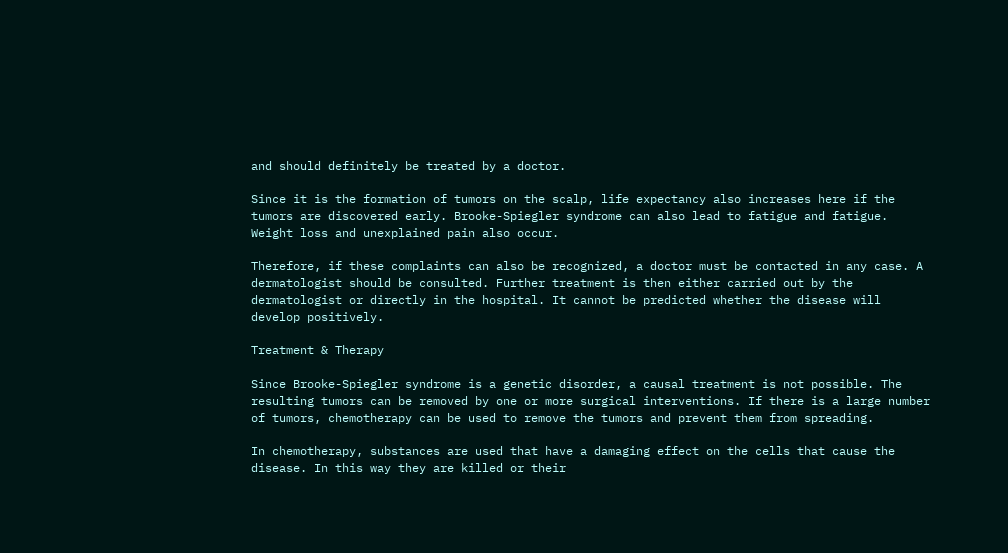and should definitely be treated by a doctor.

Since it is the formation of tumors on the scalp, life expectancy also increases here if the tumors are discovered early. Brooke-Spiegler syndrome can also lead to fatigue and fatigue. Weight loss and unexplained pain also occur.

Therefore, if these complaints can also be recognized, a doctor must be contacted in any case. A dermatologist should be consulted. Further treatment is then either carried out by the dermatologist or directly in the hospital. It cannot be predicted whether the disease will develop positively.

Treatment & Therapy

Since Brooke-Spiegler syndrome is a genetic disorder, a causal treatment is not possible. The resulting tumors can be removed by one or more surgical interventions. If there is a large number of tumors, chemotherapy can be used to remove the tumors and prevent them from spreading.

In chemotherapy, substances are used that have a damaging effect on the cells that cause the disease. In this way they are killed or their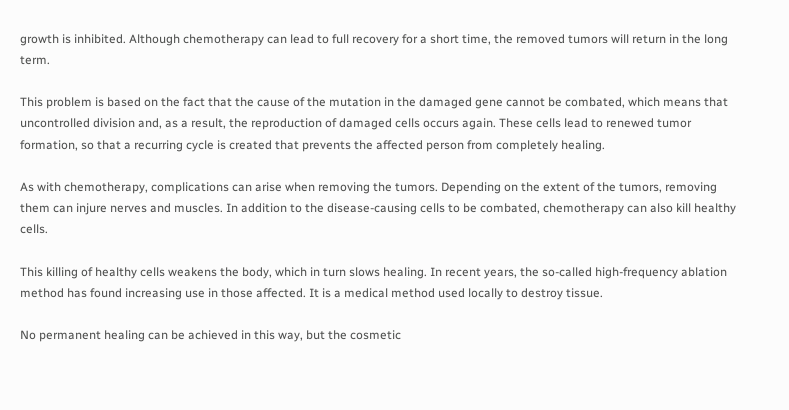growth is inhibited. Although chemotherapy can lead to full recovery for a short time, the removed tumors will return in the long term.

This problem is based on the fact that the cause of the mutation in the damaged gene cannot be combated, which means that uncontrolled division and, as a result, the reproduction of damaged cells occurs again. These cells lead to renewed tumor formation, so that a recurring cycle is created that prevents the affected person from completely healing.

As with chemotherapy, complications can arise when removing the tumors. Depending on the extent of the tumors, removing them can injure nerves and muscles. In addition to the disease-causing cells to be combated, chemotherapy can also kill healthy cells.

This killing of healthy cells weakens the body, which in turn slows healing. In recent years, the so-called high-frequency ablation method has found increasing use in those affected. It is a medical method used locally to destroy tissue.

No permanent healing can be achieved in this way, but the cosmetic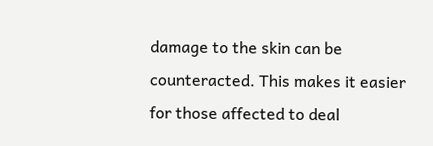damage to the skin can be counteracted. This makes it easier for those affected to deal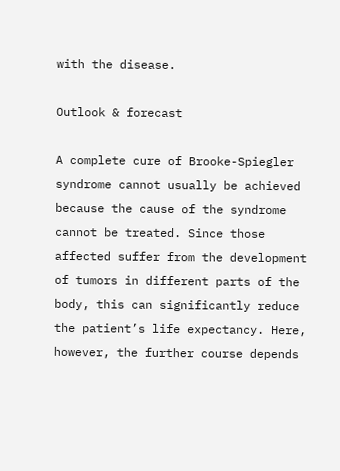with the disease.

Outlook & forecast

A complete cure of Brooke-Spiegler syndrome cannot usually be achieved because the cause of the syndrome cannot be treated. Since those affected suffer from the development of tumors in different parts of the body, this can significantly reduce the patient’s life expectancy. Here, however, the further course depends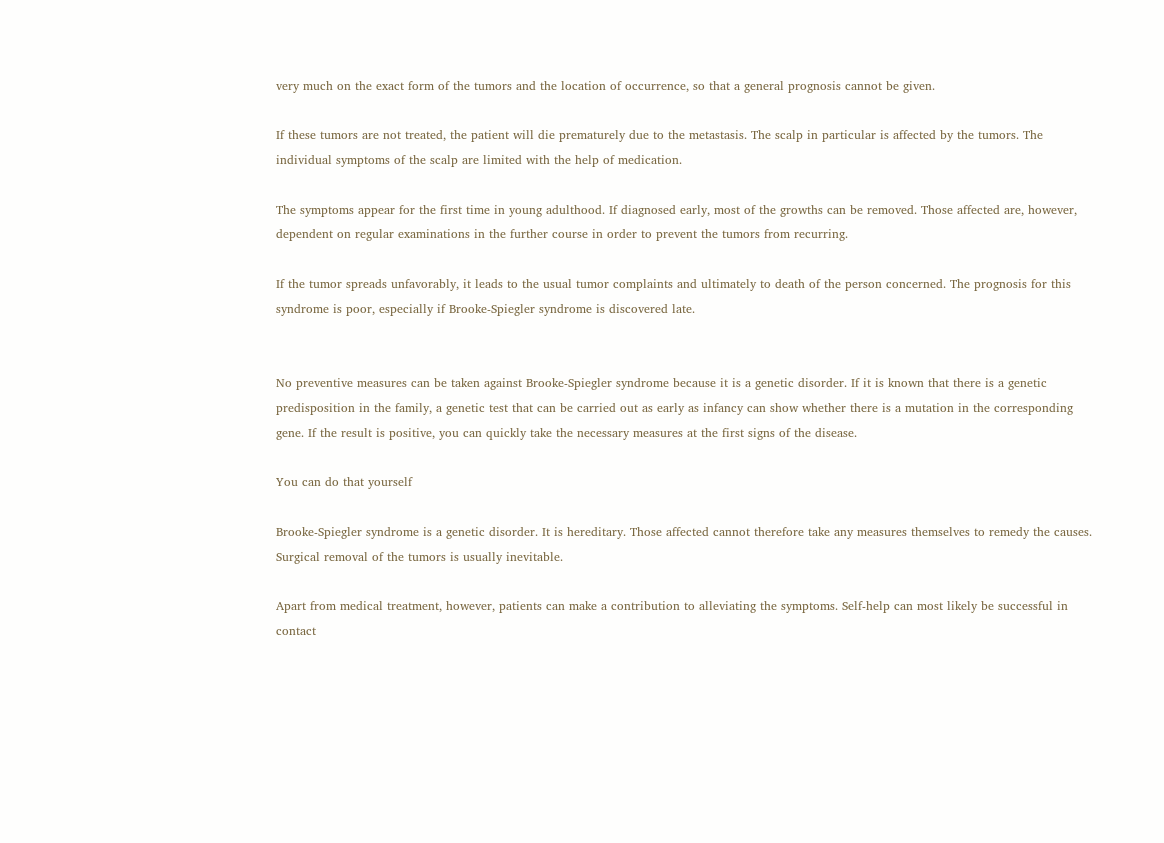very much on the exact form of the tumors and the location of occurrence, so that a general prognosis cannot be given.

If these tumors are not treated, the patient will die prematurely due to the metastasis. The scalp in particular is affected by the tumors. The individual symptoms of the scalp are limited with the help of medication.

The symptoms appear for the first time in young adulthood. If diagnosed early, most of the growths can be removed. Those affected are, however, dependent on regular examinations in the further course in order to prevent the tumors from recurring.

If the tumor spreads unfavorably, it leads to the usual tumor complaints and ultimately to death of the person concerned. The prognosis for this syndrome is poor, especially if Brooke-Spiegler syndrome is discovered late.


No preventive measures can be taken against Brooke-Spiegler syndrome because it is a genetic disorder. If it is known that there is a genetic predisposition in the family, a genetic test that can be carried out as early as infancy can show whether there is a mutation in the corresponding gene. If the result is positive, you can quickly take the necessary measures at the first signs of the disease.

You can do that yourself

Brooke-Spiegler syndrome is a genetic disorder. It is hereditary. Those affected cannot therefore take any measures themselves to remedy the causes. Surgical removal of the tumors is usually inevitable.

Apart from medical treatment, however, patients can make a contribution to alleviating the symptoms. Self-help can most likely be successful in contact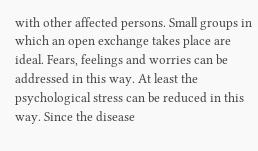with other affected persons. Small groups in which an open exchange takes place are ideal. Fears, feelings and worries can be addressed in this way. At least the psychological stress can be reduced in this way. Since the disease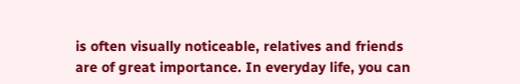is often visually noticeable, relatives and friends are of great importance. In everyday life, you can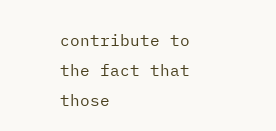contribute to the fact that those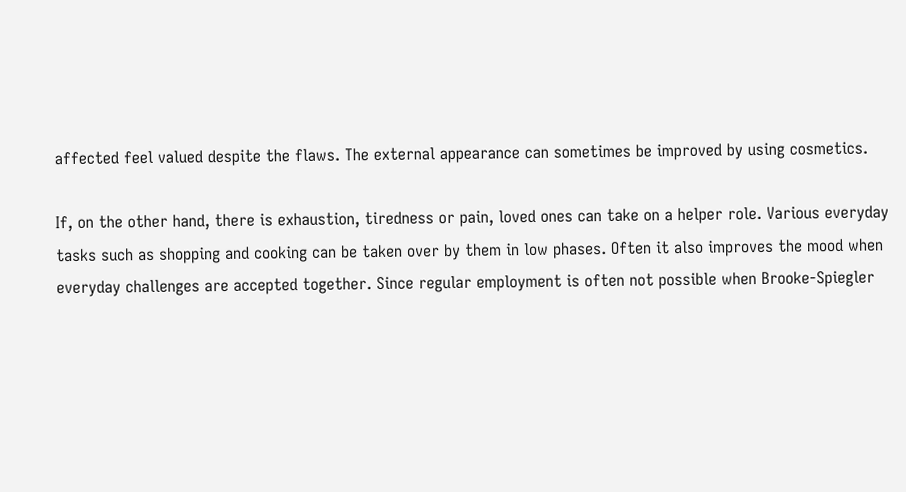affected feel valued despite the flaws. The external appearance can sometimes be improved by using cosmetics.

If, on the other hand, there is exhaustion, tiredness or pain, loved ones can take on a helper role. Various everyday tasks such as shopping and cooking can be taken over by them in low phases. Often it also improves the mood when everyday challenges are accepted together. Since regular employment is often not possible when Brooke-Spiegler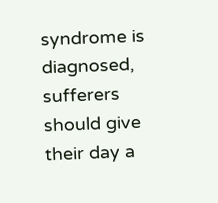syndrome is diagnosed, sufferers should give their day a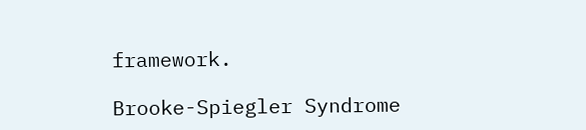framework.

Brooke-Spiegler Syndrome